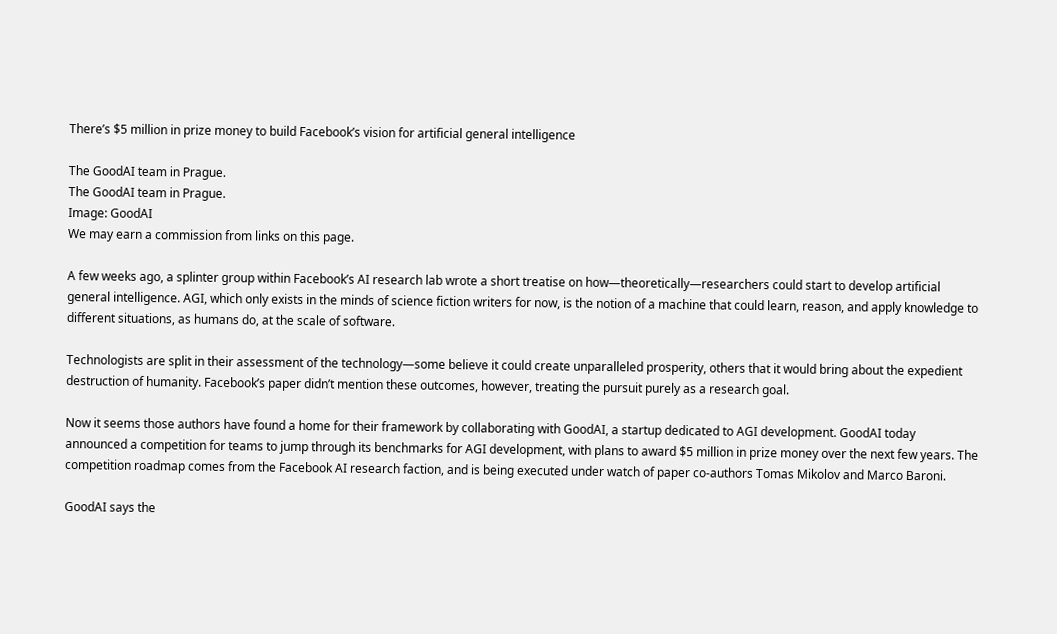There’s $5 million in prize money to build Facebook’s vision for artificial general intelligence

The GoodAI team in Prague.
The GoodAI team in Prague.
Image: GoodAI
We may earn a commission from links on this page.

A few weeks ago, a splinter group within Facebook’s AI research lab wrote a short treatise on how—theoretically—researchers could start to develop artificial general intelligence. AGI, which only exists in the minds of science fiction writers for now, is the notion of a machine that could learn, reason, and apply knowledge to different situations, as humans do, at the scale of software.

Technologists are split in their assessment of the technology—some believe it could create unparalleled prosperity, others that it would bring about the expedient destruction of humanity. Facebook’s paper didn’t mention these outcomes, however, treating the pursuit purely as a research goal.

Now it seems those authors have found a home for their framework by collaborating with GoodAI, a startup dedicated to AGI development. GoodAI today announced a competition for teams to jump through its benchmarks for AGI development, with plans to award $5 million in prize money over the next few years. The competition roadmap comes from the Facebook AI research faction, and is being executed under watch of paper co-authors Tomas Mikolov and Marco Baroni.

GoodAI says the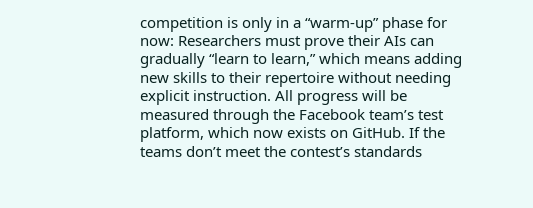competition is only in a “warm-up” phase for now: Researchers must prove their AIs can gradually “learn to learn,” which means adding new skills to their repertoire without needing explicit instruction. All progress will be measured through the Facebook team’s test platform, which now exists on GitHub. If the teams don’t meet the contest’s standards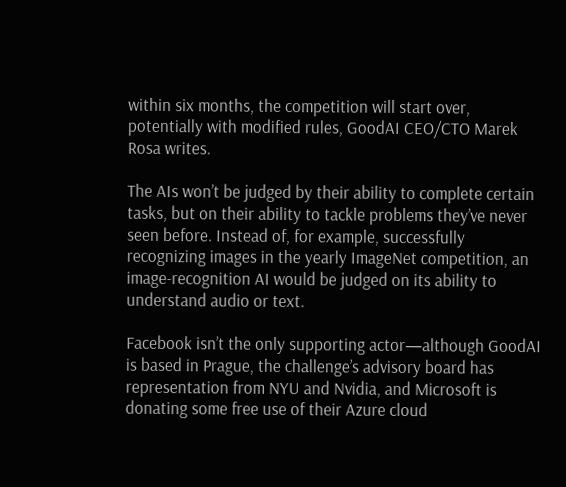within six months, the competition will start over, potentially with modified rules, GoodAI CEO/CTO Marek Rosa writes.

The AIs won’t be judged by their ability to complete certain tasks, but on their ability to tackle problems they’ve never seen before. Instead of, for example, successfully recognizing images in the yearly ImageNet competition, an image-recognition AI would be judged on its ability to understand audio or text.

Facebook isn’t the only supporting actor—although GoodAI is based in Prague, the challenge’s advisory board has representation from NYU and Nvidia, and Microsoft is donating some free use of their Azure cloud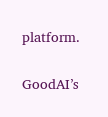platform.

GoodAI’s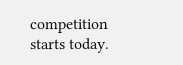competition starts today.